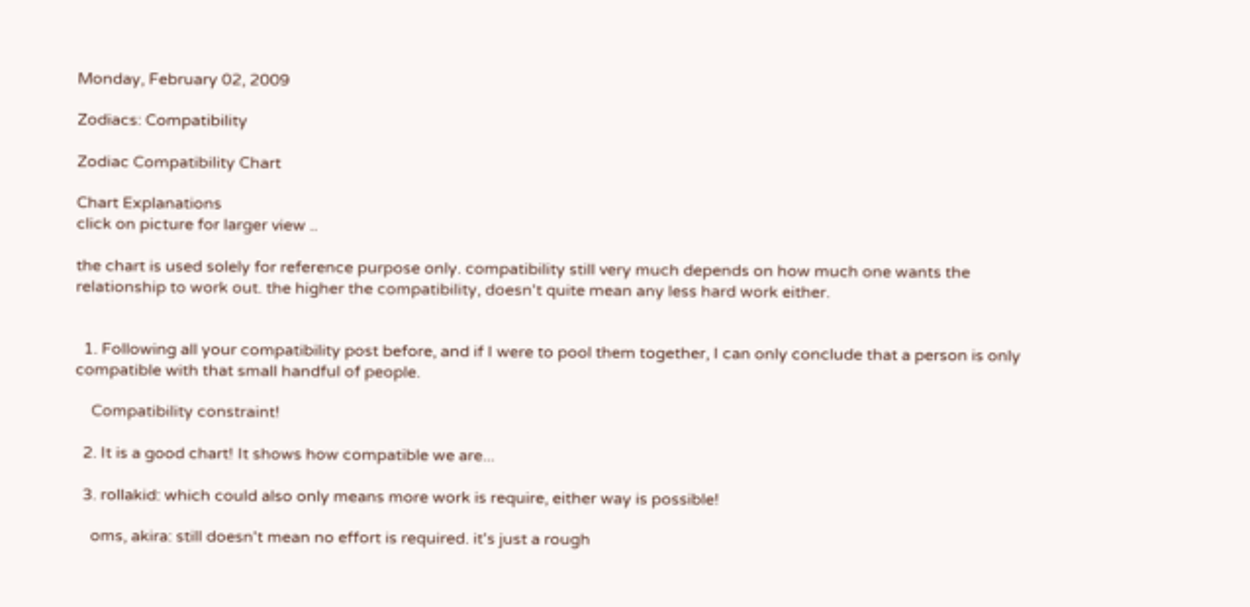Monday, February 02, 2009

Zodiacs: Compatibility

Zodiac Compatibility Chart

Chart Explanations
click on picture for larger view ..

the chart is used solely for reference purpose only. compatibility still very much depends on how much one wants the relationship to work out. the higher the compatibility, doesn't quite mean any less hard work either.


  1. Following all your compatibility post before, and if I were to pool them together, I can only conclude that a person is only compatible with that small handful of people.

    Compatibility constraint!

  2. It is a good chart! It shows how compatible we are...

  3. rollakid: which could also only means more work is require, either way is possible!

    oms, akira: still doesn't mean no effort is required. it's just a rough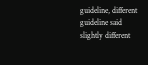guideline, different guideline said slightly different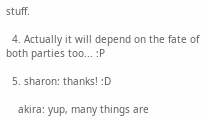stuff.

  4. Actually it will depend on the fate of both parties too... :P

  5. sharon: thanks! :D

    akira: yup, many things are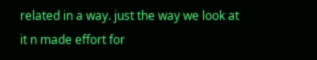related in a way. just the way we look at it n made effort for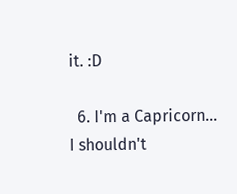it. :D

  6. I'm a Capricorn... I shouldn't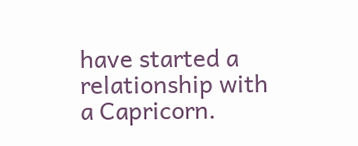have started a relationship with a Capricorn.